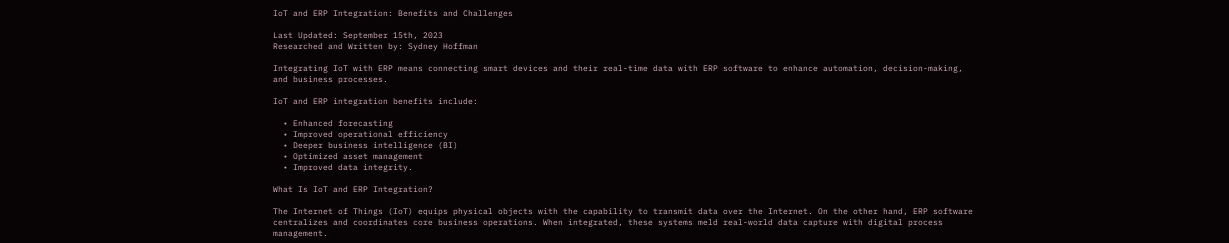IoT and ERP Integration: Benefits and Challenges

Last Updated: September 15th, 2023
Researched and Written by: Sydney Hoffman

Integrating IoT with ERP means connecting smart devices and their real-time data with ERP software to enhance automation, decision-making, and business processes.

IoT and ERP integration benefits include:

  • Enhanced forecasting
  • Improved operational efficiency
  • Deeper business intelligence (BI)
  • Optimized asset management
  • Improved data integrity.

What Is IoT and ERP Integration?

The Internet of Things (IoT) equips physical objects with the capability to transmit data over the Internet. On the other hand, ERP software centralizes and coordinates core business operations. When integrated, these systems meld real-world data capture with digital process management.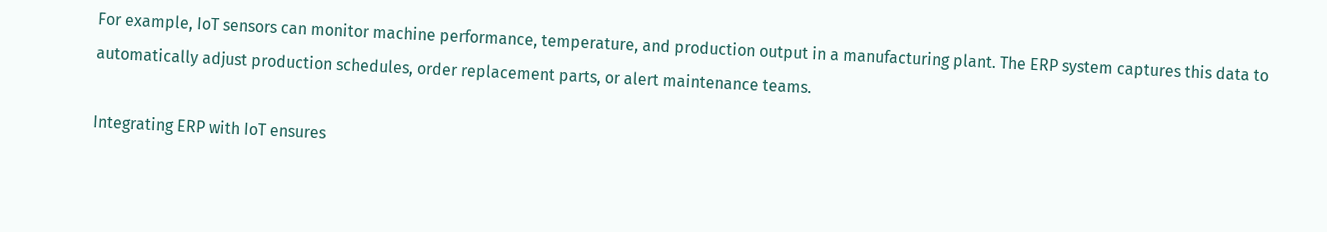For example, IoT sensors can monitor machine performance, temperature, and production output in a manufacturing plant. The ERP system captures this data to automatically adjust production schedules, order replacement parts, or alert maintenance teams.

Integrating ERP with IoT ensures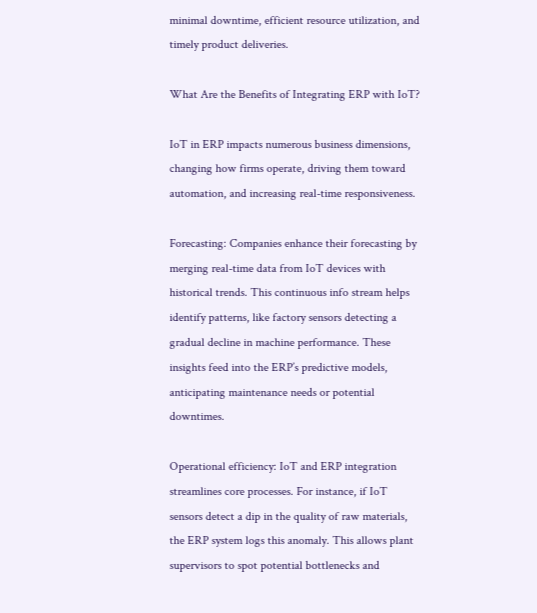minimal downtime, efficient resource utilization, and timely product deliveries.

What Are the Benefits of Integrating ERP with IoT?

IoT in ERP impacts numerous business dimensions, changing how firms operate, driving them toward automation, and increasing real-time responsiveness.

Forecasting: Companies enhance their forecasting by merging real-time data from IoT devices with historical trends. This continuous info stream helps identify patterns, like factory sensors detecting a gradual decline in machine performance. These insights feed into the ERP’s predictive models, anticipating maintenance needs or potential downtimes.

Operational efficiency: IoT and ERP integration streamlines core processes. For instance, if IoT sensors detect a dip in the quality of raw materials, the ERP system logs this anomaly. This allows plant supervisors to spot potential bottlenecks and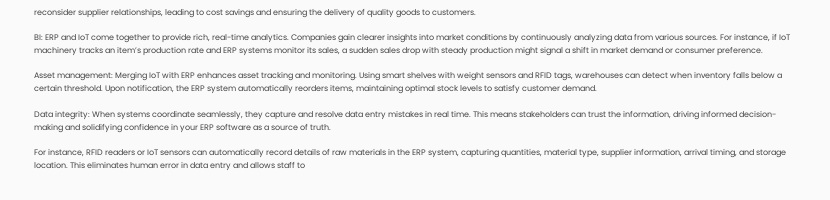reconsider supplier relationships, leading to cost savings and ensuring the delivery of quality goods to customers.

BI: ERP and IoT come together to provide rich, real-time analytics. Companies gain clearer insights into market conditions by continuously analyzing data from various sources. For instance, if IoT machinery tracks an item’s production rate and ERP systems monitor its sales, a sudden sales drop with steady production might signal a shift in market demand or consumer preference.

Asset management: Merging IoT with ERP enhances asset tracking and monitoring. Using smart shelves with weight sensors and RFID tags, warehouses can detect when inventory falls below a certain threshold. Upon notification, the ERP system automatically reorders items, maintaining optimal stock levels to satisfy customer demand.

Data integrity: When systems coordinate seamlessly, they capture and resolve data entry mistakes in real time. This means stakeholders can trust the information, driving informed decision-making and solidifying confidence in your ERP software as a source of truth.

For instance, RFID readers or IoT sensors can automatically record details of raw materials in the ERP system, capturing quantities, material type, supplier information, arrival timing, and storage location. This eliminates human error in data entry and allows staff to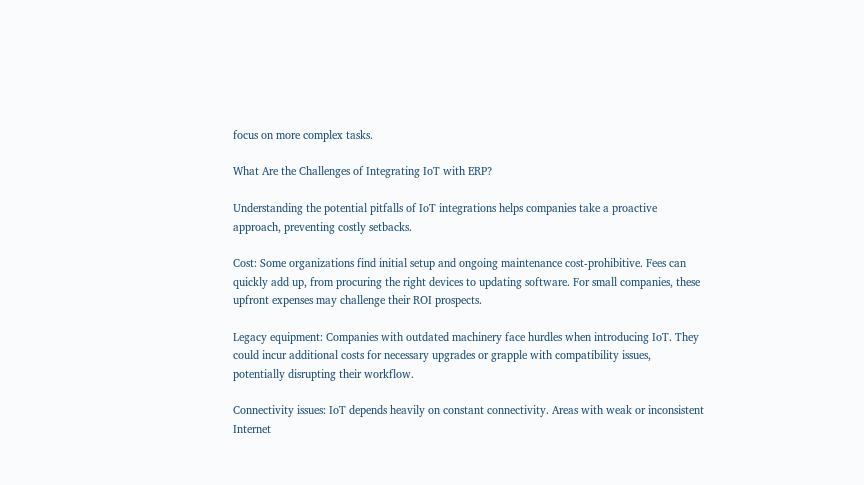focus on more complex tasks.

What Are the Challenges of Integrating IoT with ERP?

Understanding the potential pitfalls of IoT integrations helps companies take a proactive approach, preventing costly setbacks.

Cost: Some organizations find initial setup and ongoing maintenance cost-prohibitive. Fees can quickly add up, from procuring the right devices to updating software. For small companies, these upfront expenses may challenge their ROI prospects.

Legacy equipment: Companies with outdated machinery face hurdles when introducing IoT. They could incur additional costs for necessary upgrades or grapple with compatibility issues, potentially disrupting their workflow.

Connectivity issues: IoT depends heavily on constant connectivity. Areas with weak or inconsistent Internet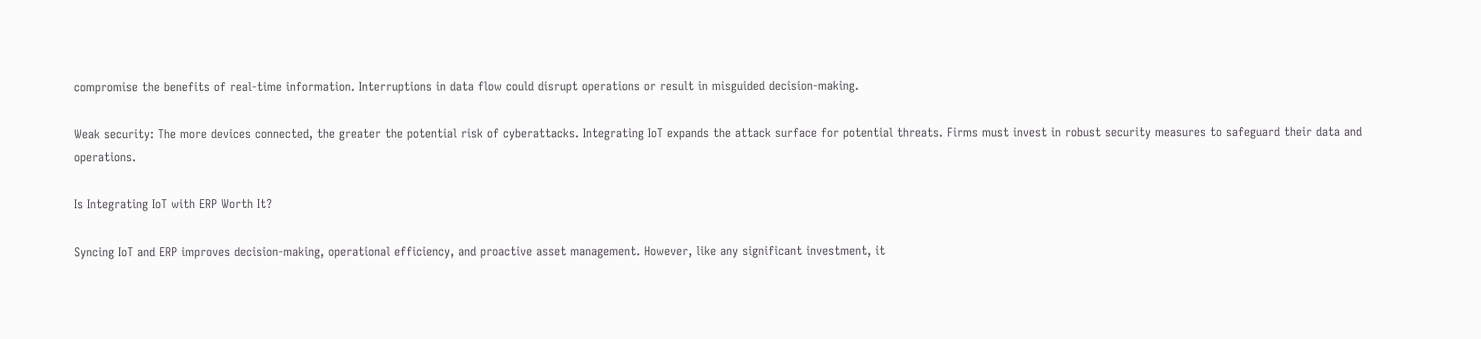compromise the benefits of real-time information. Interruptions in data flow could disrupt operations or result in misguided decision-making.

Weak security: The more devices connected, the greater the potential risk of cyberattacks. Integrating IoT expands the attack surface for potential threats. Firms must invest in robust security measures to safeguard their data and operations.

Is Integrating IoT with ERP Worth It?

Syncing IoT and ERP improves decision-making, operational efficiency, and proactive asset management. However, like any significant investment, it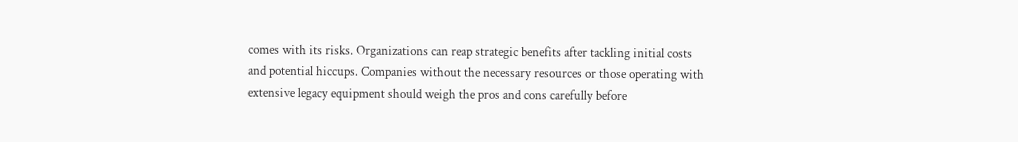comes with its risks. Organizations can reap strategic benefits after tackling initial costs and potential hiccups. Companies without the necessary resources or those operating with extensive legacy equipment should weigh the pros and cons carefully before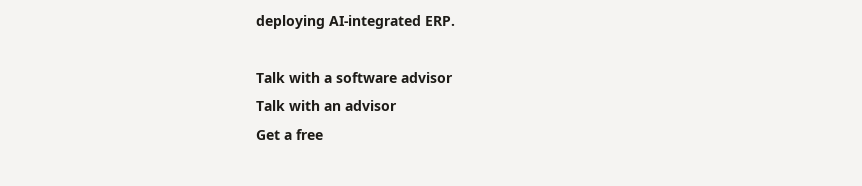deploying AI-integrated ERP.

Talk with a software advisor
Talk with an advisor
Get a free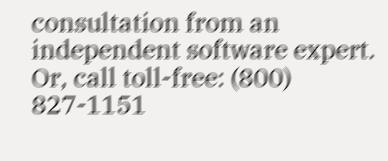consultation from an independent software expert.
Or, call toll-free: (800) 827-1151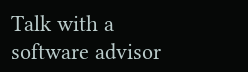Talk with a software advisor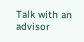Talk with an advisor